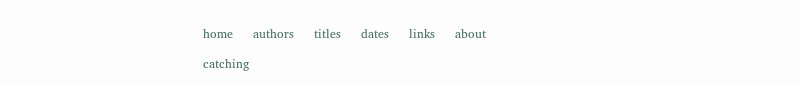home     authors     titles     dates     links     about

catching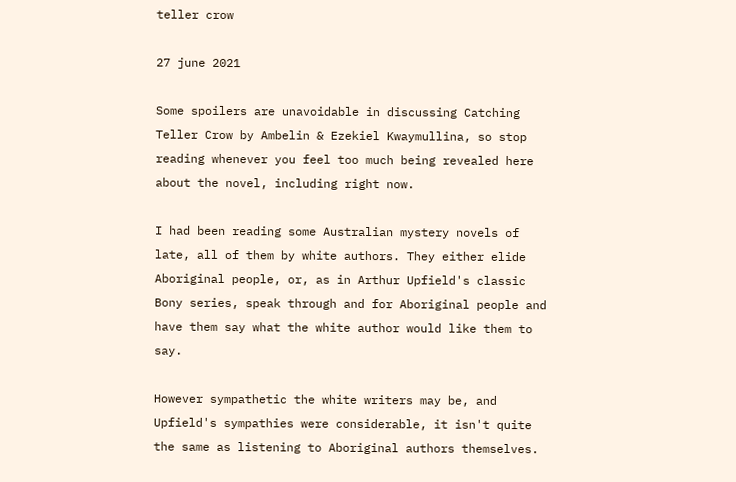teller crow

27 june 2021

Some spoilers are unavoidable in discussing Catching Teller Crow by Ambelin & Ezekiel Kwaymullina, so stop reading whenever you feel too much being revealed here about the novel, including right now.

I had been reading some Australian mystery novels of late, all of them by white authors. They either elide Aboriginal people, or, as in Arthur Upfield's classic Bony series, speak through and for Aboriginal people and have them say what the white author would like them to say.

However sympathetic the white writers may be, and Upfield's sympathies were considerable, it isn't quite the same as listening to Aboriginal authors themselves.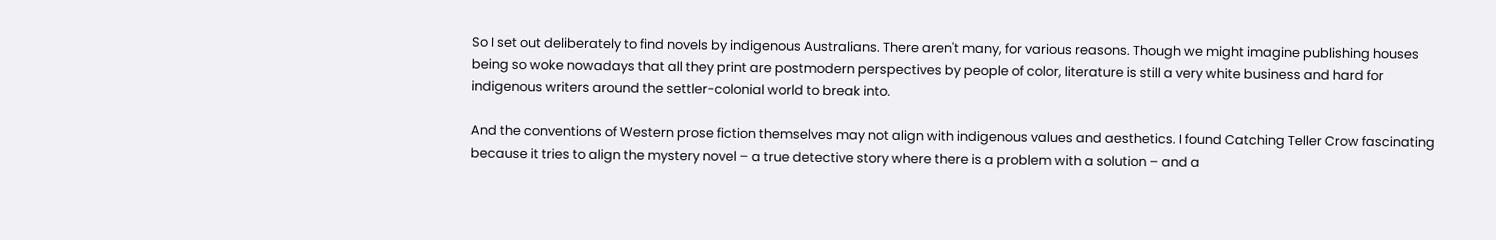So I set out deliberately to find novels by indigenous Australians. There aren't many, for various reasons. Though we might imagine publishing houses being so woke nowadays that all they print are postmodern perspectives by people of color, literature is still a very white business and hard for indigenous writers around the settler-colonial world to break into.

And the conventions of Western prose fiction themselves may not align with indigenous values and aesthetics. I found Catching Teller Crow fascinating because it tries to align the mystery novel – a true detective story where there is a problem with a solution – and a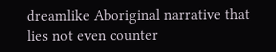dreamlike Aboriginal narrative that lies not even counter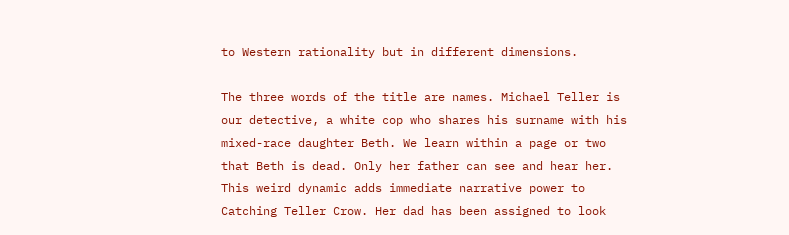to Western rationality but in different dimensions.

The three words of the title are names. Michael Teller is our detective, a white cop who shares his surname with his mixed-race daughter Beth. We learn within a page or two that Beth is dead. Only her father can see and hear her. This weird dynamic adds immediate narrative power to Catching Teller Crow. Her dad has been assigned to look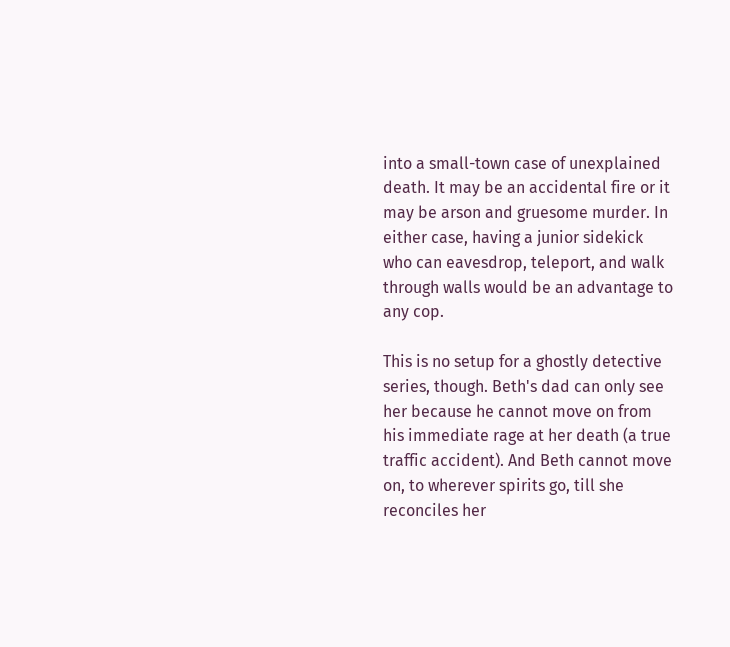into a small-town case of unexplained death. It may be an accidental fire or it may be arson and gruesome murder. In either case, having a junior sidekick who can eavesdrop, teleport, and walk through walls would be an advantage to any cop.

This is no setup for a ghostly detective series, though. Beth's dad can only see her because he cannot move on from his immediate rage at her death (a true traffic accident). And Beth cannot move on, to wherever spirits go, till she reconciles her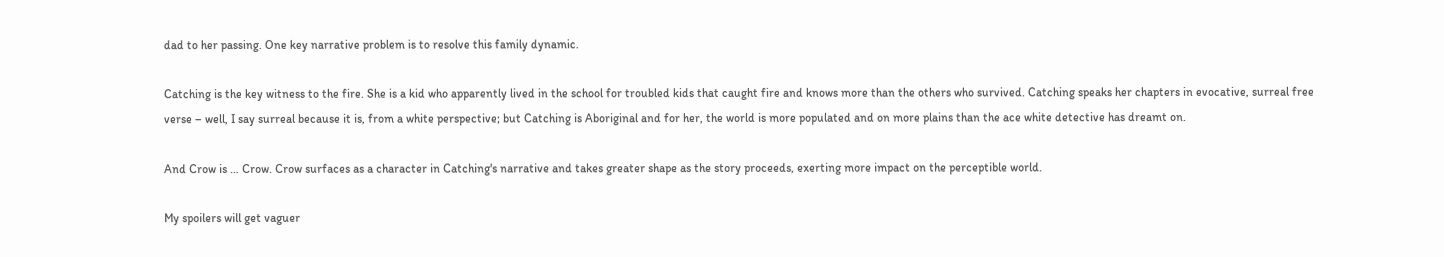dad to her passing. One key narrative problem is to resolve this family dynamic.

Catching is the key witness to the fire. She is a kid who apparently lived in the school for troubled kids that caught fire and knows more than the others who survived. Catching speaks her chapters in evocative, surreal free verse – well, I say surreal because it is, from a white perspective; but Catching is Aboriginal and for her, the world is more populated and on more plains than the ace white detective has dreamt on.

And Crow is … Crow. Crow surfaces as a character in Catching's narrative and takes greater shape as the story proceeds, exerting more impact on the perceptible world.

My spoilers will get vaguer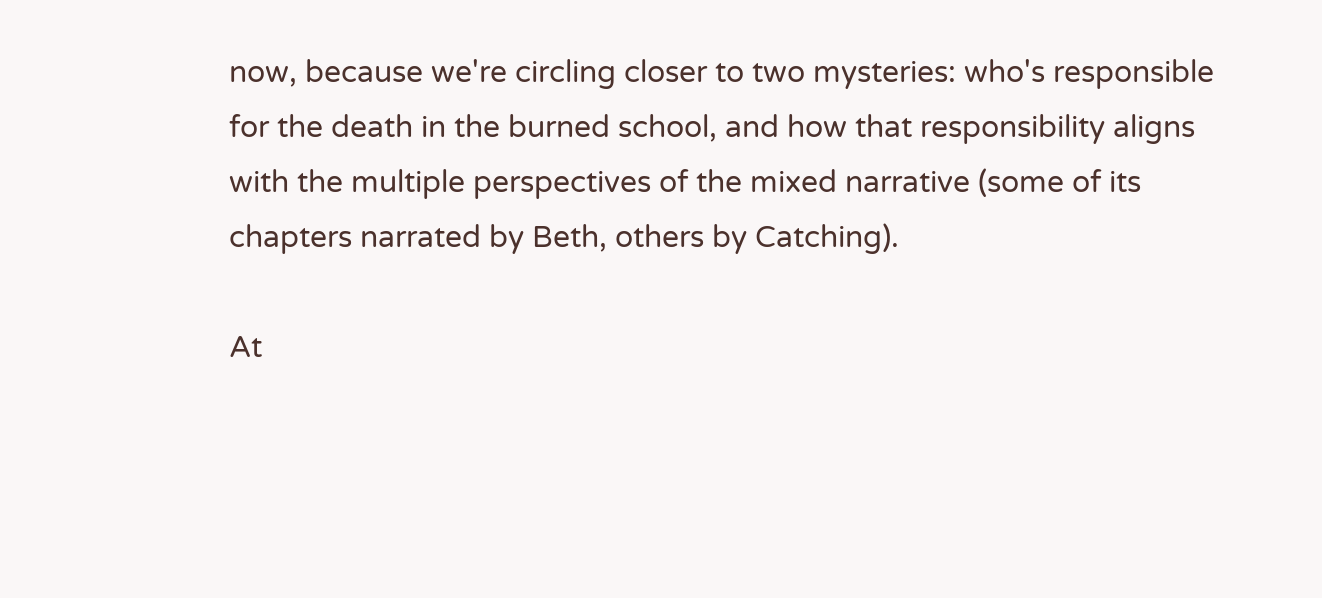now, because we're circling closer to two mysteries: who's responsible for the death in the burned school, and how that responsibility aligns with the multiple perspectives of the mixed narrative (some of its chapters narrated by Beth, others by Catching).

At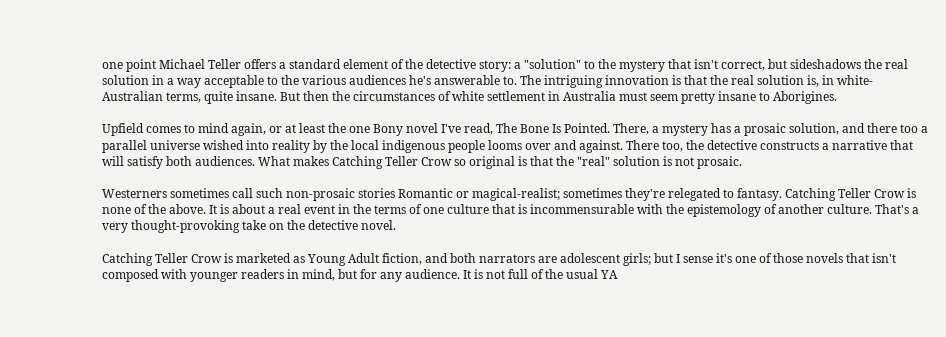one point Michael Teller offers a standard element of the detective story: a "solution" to the mystery that isn't correct, but sideshadows the real solution in a way acceptable to the various audiences he's answerable to. The intriguing innovation is that the real solution is, in white-Australian terms, quite insane. But then the circumstances of white settlement in Australia must seem pretty insane to Aborigines.

Upfield comes to mind again, or at least the one Bony novel I've read, The Bone Is Pointed. There, a mystery has a prosaic solution, and there too a parallel universe wished into reality by the local indigenous people looms over and against. There too, the detective constructs a narrative that will satisfy both audiences. What makes Catching Teller Crow so original is that the "real" solution is not prosaic.

Westerners sometimes call such non-prosaic stories Romantic or magical-realist; sometimes they're relegated to fantasy. Catching Teller Crow is none of the above. It is about a real event in the terms of one culture that is incommensurable with the epistemology of another culture. That's a very thought-provoking take on the detective novel.

Catching Teller Crow is marketed as Young Adult fiction, and both narrators are adolescent girls; but I sense it's one of those novels that isn't composed with younger readers in mind, but for any audience. It is not full of the usual YA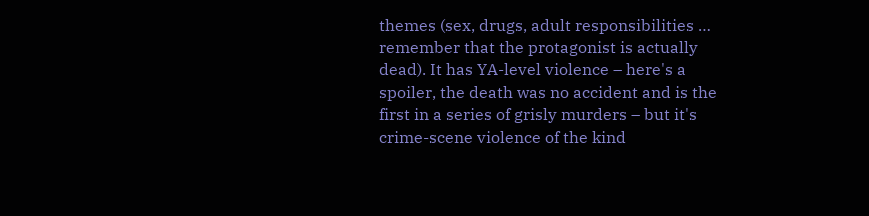themes (sex, drugs, adult responsibilities … remember that the protagonist is actually dead). It has YA-level violence – here's a spoiler, the death was no accident and is the first in a series of grisly murders – but it's crime-scene violence of the kind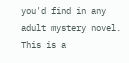you'd find in any adult mystery novel. This is a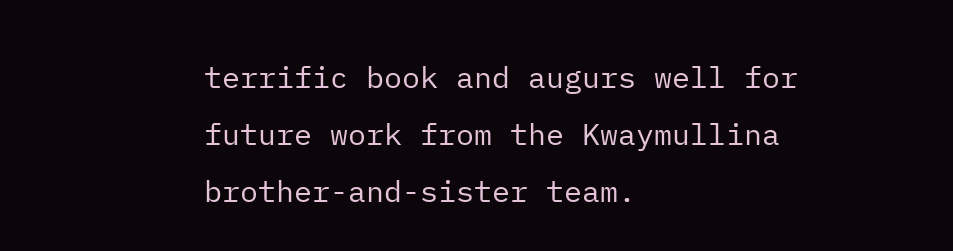terrific book and augurs well for future work from the Kwaymullina brother-and-sister team.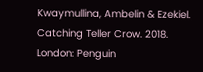Kwaymullina, Ambelin & Ezekiel. Catching Teller Crow. 2018. London: Penguin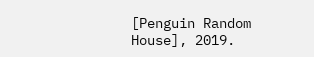[Penguin Random House], 2019.